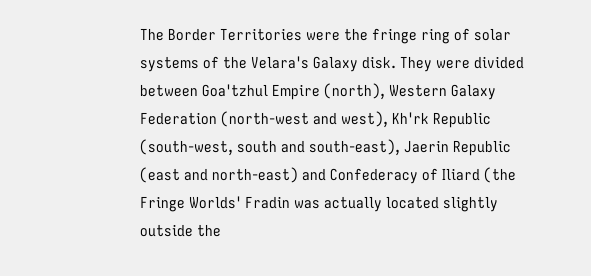The Border Territories were the fringe ring of solar systems of the Velara's Galaxy disk. They were divided between Goa'tzhul Empire (north), Western Galaxy Federation (north-west and west), Kh'rk Republic (south-west, south and south-east), Jaerin Republic (east and north-east) and Confederacy of Iliard (the Fringe Worlds' Fradin was actually located slightly outside the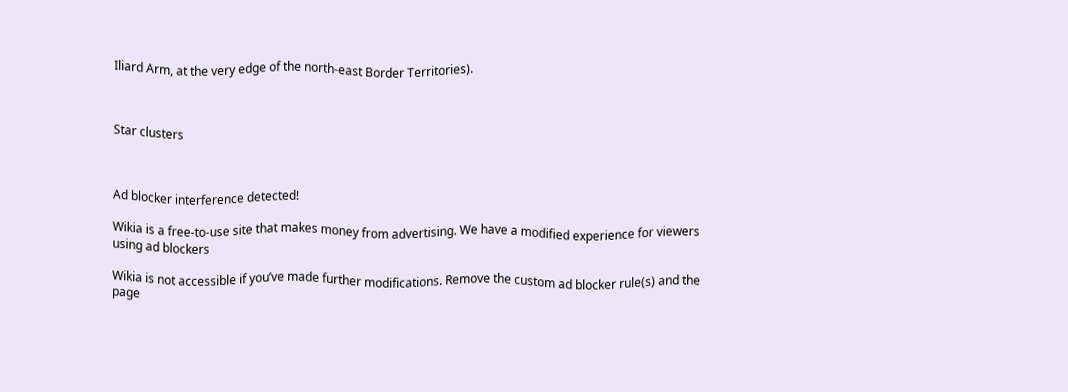Iliard Arm, at the very edge of the north-east Border Territories).



Star clusters



Ad blocker interference detected!

Wikia is a free-to-use site that makes money from advertising. We have a modified experience for viewers using ad blockers

Wikia is not accessible if you’ve made further modifications. Remove the custom ad blocker rule(s) and the page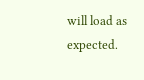will load as expected.